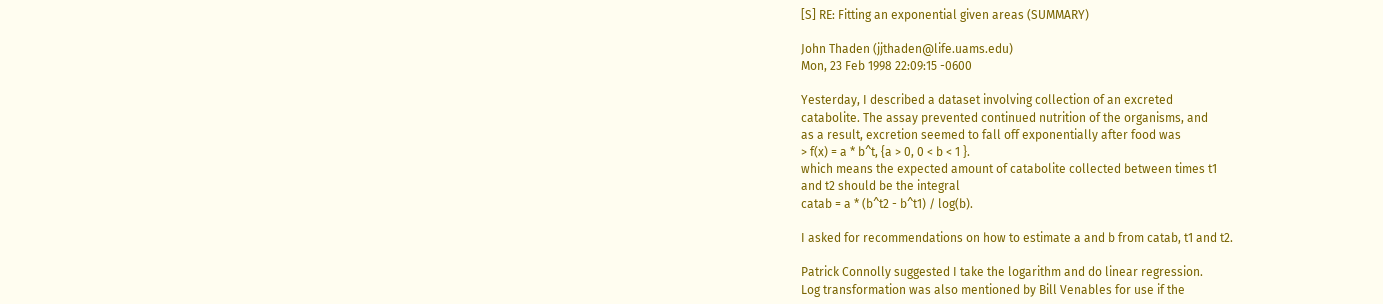[S] RE: Fitting an exponential given areas (SUMMARY)

John Thaden (jjthaden@life.uams.edu)
Mon, 23 Feb 1998 22:09:15 -0600

Yesterday, I described a dataset involving collection of an excreted
catabolite. The assay prevented continued nutrition of the organisms, and
as a result, excretion seemed to fall off exponentially after food was
> f(x) = a * b^t, {a > 0, 0 < b < 1 }.
which means the expected amount of catabolite collected between times t1
and t2 should be the integral
catab = a * (b^t2 - b^t1) / log(b).

I asked for recommendations on how to estimate a and b from catab, t1 and t2.

Patrick Connolly suggested I take the logarithm and do linear regression.
Log transformation was also mentioned by Bill Venables for use if the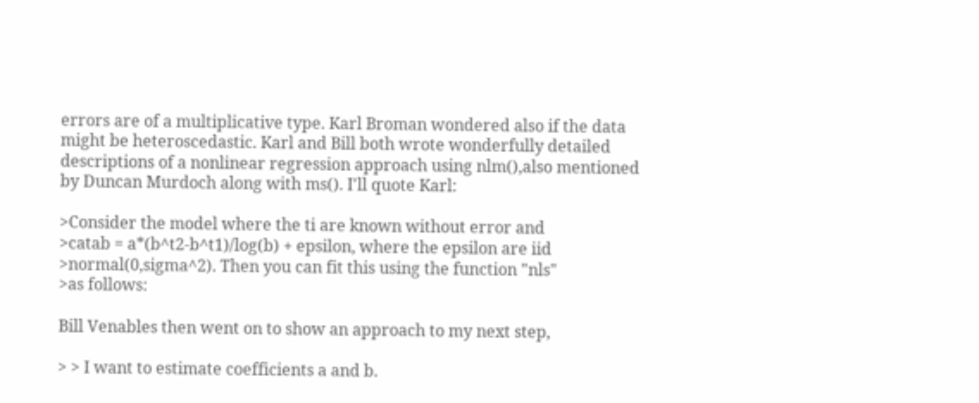errors are of a multiplicative type. Karl Broman wondered also if the data
might be heteroscedastic. Karl and Bill both wrote wonderfully detailed
descriptions of a nonlinear regression approach using nlm(),also mentioned
by Duncan Murdoch along with ms(). I'll quote Karl:

>Consider the model where the ti are known without error and
>catab = a*(b^t2-b^t1)/log(b) + epsilon, where the epsilon are iid
>normal(0,sigma^2). Then you can fit this using the function "nls"
>as follows:

Bill Venables then went on to show an approach to my next step,

> > I want to estimate coefficients a and b.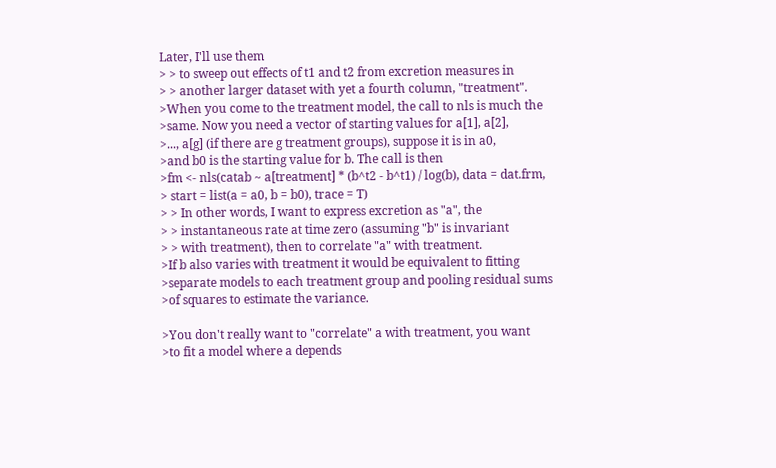Later, I'll use them
> > to sweep out effects of t1 and t2 from excretion measures in
> > another larger dataset with yet a fourth column, "treatment".
>When you come to the treatment model, the call to nls is much the
>same. Now you need a vector of starting values for a[1], a[2],
>..., a[g] (if there are g treatment groups), suppose it is in a0,
>and b0 is the starting value for b. The call is then
>fm <- nls(catab ~ a[treatment] * (b^t2 - b^t1) / log(b), data = dat.frm,
> start = list(a = a0, b = b0), trace = T)
> > In other words, I want to express excretion as "a", the
> > instantaneous rate at time zero (assuming "b" is invariant
> > with treatment), then to correlate "a" with treatment.
>If b also varies with treatment it would be equivalent to fitting
>separate models to each treatment group and pooling residual sums
>of squares to estimate the variance.

>You don't really want to "correlate" a with treatment, you want
>to fit a model where a depends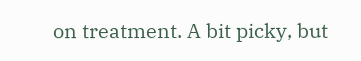on treatment. A bit picky, but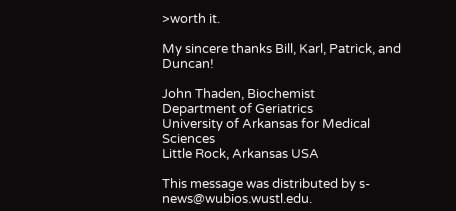>worth it.

My sincere thanks Bill, Karl, Patrick, and Duncan!

John Thaden, Biochemist
Department of Geriatrics
University of Arkansas for Medical Sciences
Little Rock, Arkansas USA

This message was distributed by s-news@wubios.wustl.edu.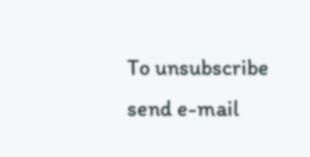To unsubscribe
send e-mail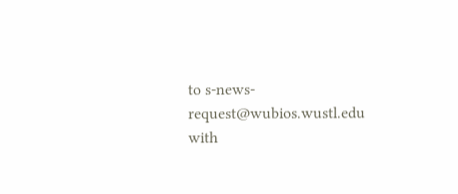to s-news-request@wubios.wustl.edu with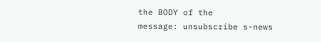the BODY of the
message: unsubscribe s-news